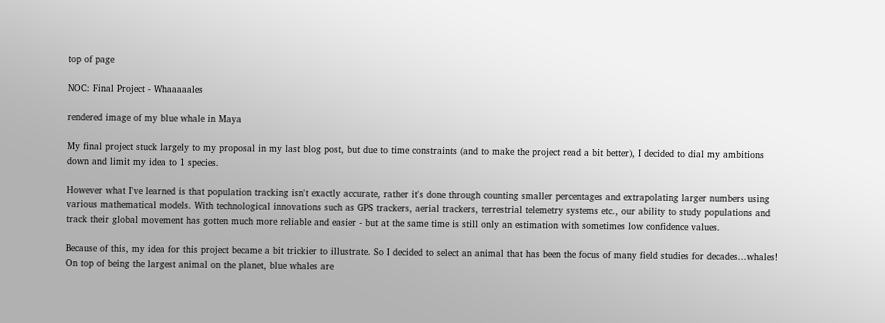top of page

NOC: Final Project - Whaaaaales

rendered image of my blue whale in Maya

My final project stuck largely to my proposal in my last blog post, but due to time constraints (and to make the project read a bit better), I decided to dial my ambitions down and limit my idea to 1 species.

However what I've learned is that population tracking isn't exactly accurate, rather it's done through counting smaller percentages and extrapolating larger numbers using various mathematical models. With technological innovations such as GPS trackers, aerial trackers, terrestrial telemetry systems etc., our ability to study populations and track their global movement has gotten much more reliable and easier - but at the same time is still only an estimation with sometimes low confidence values.

Because of this, my idea for this project became a bit trickier to illustrate. So I decided to select an animal that has been the focus of many field studies for decades...whales! On top of being the largest animal on the planet, blue whales are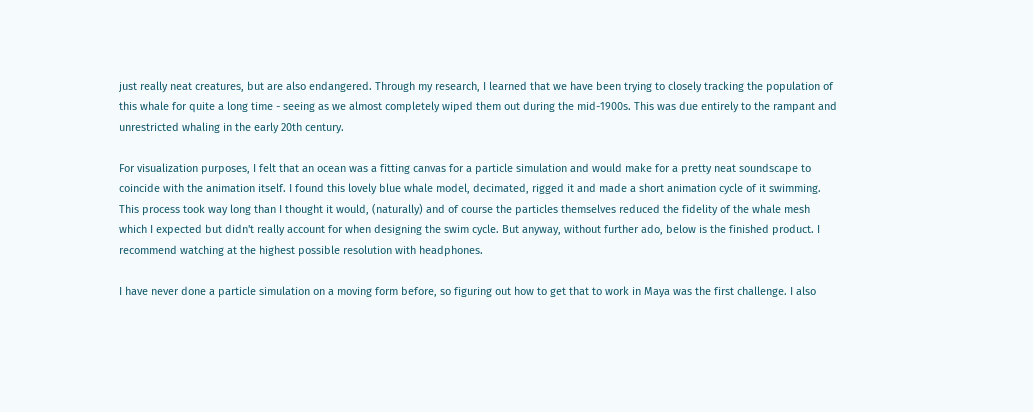just really neat creatures, but are also endangered. Through my research, I learned that we have been trying to closely tracking the population of this whale for quite a long time - seeing as we almost completely wiped them out during the mid-1900s. This was due entirely to the rampant and unrestricted whaling in the early 20th century.

For visualization purposes, I felt that an ocean was a fitting canvas for a particle simulation and would make for a pretty neat soundscape to coincide with the animation itself. I found this lovely blue whale model, decimated, rigged it and made a short animation cycle of it swimming. This process took way long than I thought it would, (naturally) and of course the particles themselves reduced the fidelity of the whale mesh which I expected but didn't really account for when designing the swim cycle. But anyway, without further ado, below is the finished product. I recommend watching at the highest possible resolution with headphones.

I have never done a particle simulation on a moving form before, so figuring out how to get that to work in Maya was the first challenge. I also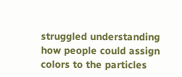struggled understanding how people could assign colors to the particles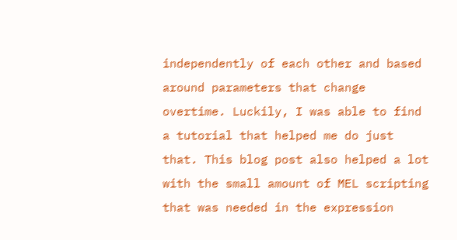independently of each other and based around parameters that change overtime. Luckily, I was able to find a tutorial that helped me do just that. This blog post also helped a lot with the small amount of MEL scripting that was needed in the expression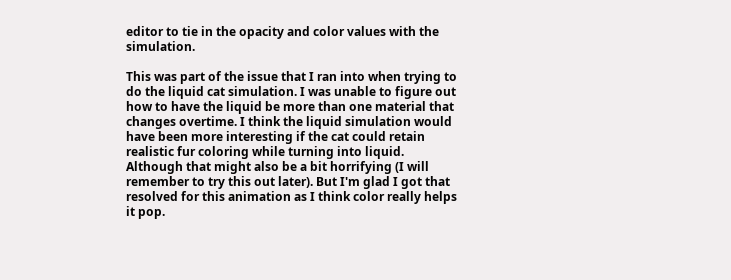editor to tie in the opacity and color values with the simulation.

This was part of the issue that I ran into when trying to do the liquid cat simulation. I was unable to figure out how to have the liquid be more than one material that changes overtime. I think the liquid simulation would have been more interesting if the cat could retain realistic fur coloring while turning into liquid. Although that might also be a bit horrifying (I will remember to try this out later). But I'm glad I got that resolved for this animation as I think color really helps it pop.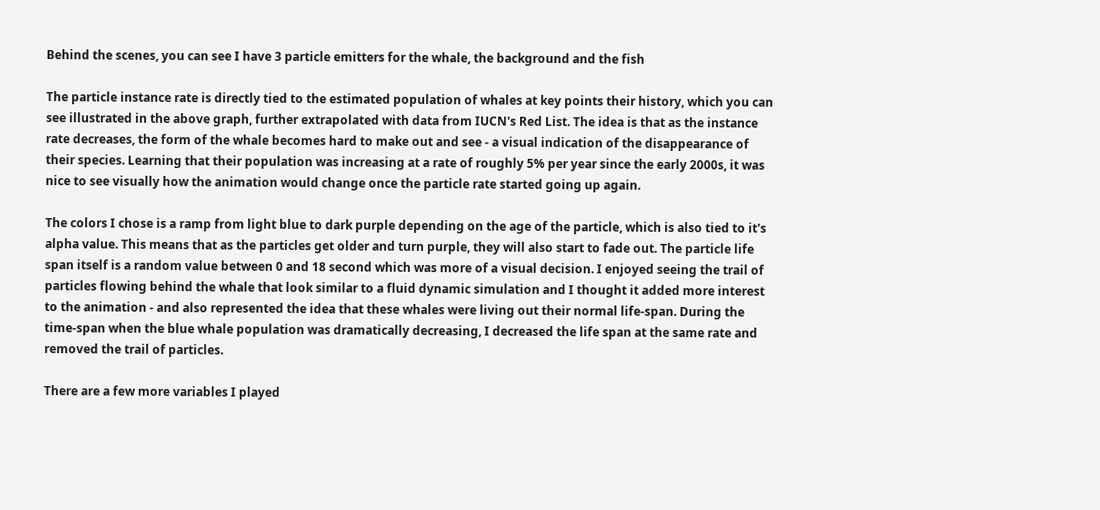Behind the scenes, you can see I have 3 particle emitters for the whale, the background and the fish

The particle instance rate is directly tied to the estimated population of whales at key points their history, which you can see illustrated in the above graph, further extrapolated with data from IUCN's Red List. The idea is that as the instance rate decreases, the form of the whale becomes hard to make out and see - a visual indication of the disappearance of their species. Learning that their population was increasing at a rate of roughly 5% per year since the early 2000s, it was nice to see visually how the animation would change once the particle rate started going up again.

The colors I chose is a ramp from light blue to dark purple depending on the age of the particle, which is also tied to it's alpha value. This means that as the particles get older and turn purple, they will also start to fade out. The particle life span itself is a random value between 0 and 18 second which was more of a visual decision. I enjoyed seeing the trail of particles flowing behind the whale that look similar to a fluid dynamic simulation and I thought it added more interest to the animation - and also represented the idea that these whales were living out their normal life-span. During the time-span when the blue whale population was dramatically decreasing, I decreased the life span at the same rate and removed the trail of particles.

There are a few more variables I played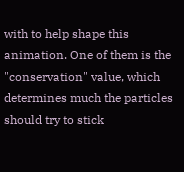with to help shape this animation. One of them is the "conservation" value, which determines much the particles should try to stick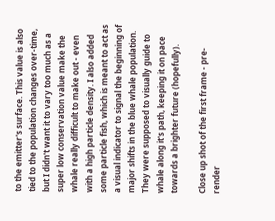to the emitter's surface. This value is also tied to the population changes over-time, but I didn't want it to vary too much as a super low conservation value make the whale really difficult to make out - even with a high particle density. I also added some particle fish, which is meant to act as a visual indicator to signal the beginning of major shifts in the blue whale population. They were supposed to visually guide to whale along it's path, keeping it on pace towards a brighter future (hopefully).

Close up shot of the first frame - pre-render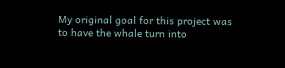My original goal for this project was to have the whale turn into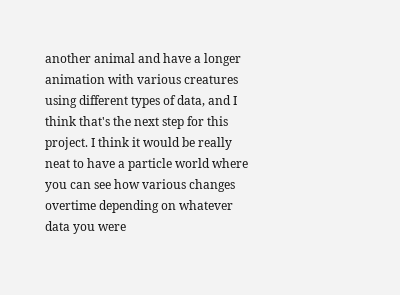another animal and have a longer animation with various creatures using different types of data, and I think that's the next step for this project. I think it would be really neat to have a particle world where you can see how various changes overtime depending on whatever data you were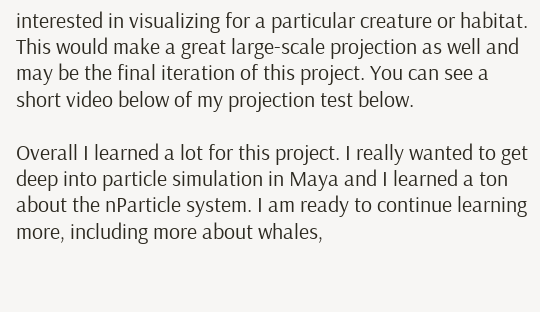interested in visualizing for a particular creature or habitat. This would make a great large-scale projection as well and may be the final iteration of this project. You can see a short video below of my projection test below.

Overall I learned a lot for this project. I really wanted to get deep into particle simulation in Maya and I learned a ton about the nParticle system. I am ready to continue learning more, including more about whales,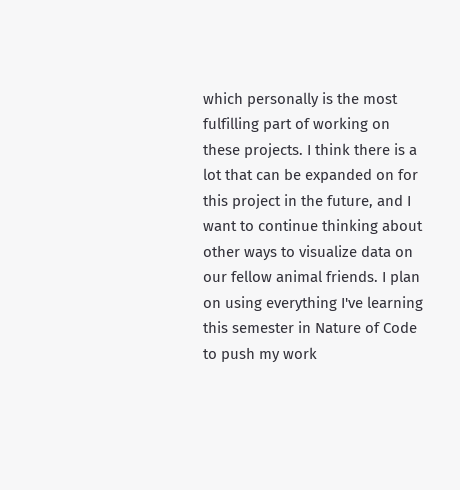which personally is the most fulfilling part of working on these projects. I think there is a lot that can be expanded on for this project in the future, and I want to continue thinking about other ways to visualize data on our fellow animal friends. I plan on using everything I've learning this semester in Nature of Code to push my work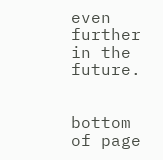even further in the future.


bottom of page